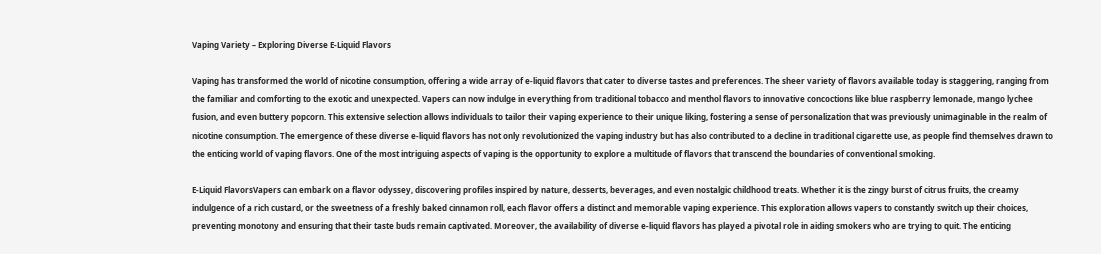Vaping Variety – Exploring Diverse E-Liquid Flavors

Vaping has transformed the world of nicotine consumption, offering a wide array of e-liquid flavors that cater to diverse tastes and preferences. The sheer variety of flavors available today is staggering, ranging from the familiar and comforting to the exotic and unexpected. Vapers can now indulge in everything from traditional tobacco and menthol flavors to innovative concoctions like blue raspberry lemonade, mango lychee fusion, and even buttery popcorn. This extensive selection allows individuals to tailor their vaping experience to their unique liking, fostering a sense of personalization that was previously unimaginable in the realm of nicotine consumption. The emergence of these diverse e-liquid flavors has not only revolutionized the vaping industry but has also contributed to a decline in traditional cigarette use, as people find themselves drawn to the enticing world of vaping flavors. One of the most intriguing aspects of vaping is the opportunity to explore a multitude of flavors that transcend the boundaries of conventional smoking.

E-Liquid FlavorsVapers can embark on a flavor odyssey, discovering profiles inspired by nature, desserts, beverages, and even nostalgic childhood treats. Whether it is the zingy burst of citrus fruits, the creamy indulgence of a rich custard, or the sweetness of a freshly baked cinnamon roll, each flavor offers a distinct and memorable vaping experience. This exploration allows vapers to constantly switch up their choices, preventing monotony and ensuring that their taste buds remain captivated. Moreover, the availability of diverse e-liquid flavors has played a pivotal role in aiding smokers who are trying to quit. The enticing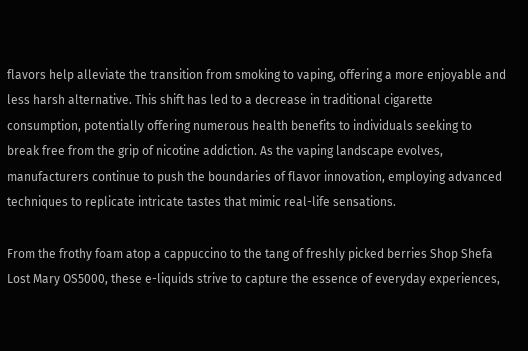flavors help alleviate the transition from smoking to vaping, offering a more enjoyable and less harsh alternative. This shift has led to a decrease in traditional cigarette consumption, potentially offering numerous health benefits to individuals seeking to break free from the grip of nicotine addiction. As the vaping landscape evolves, manufacturers continue to push the boundaries of flavor innovation, employing advanced techniques to replicate intricate tastes that mimic real-life sensations.

From the frothy foam atop a cappuccino to the tang of freshly picked berries Shop Shefa Lost Mary OS5000, these e-liquids strive to capture the essence of everyday experiences,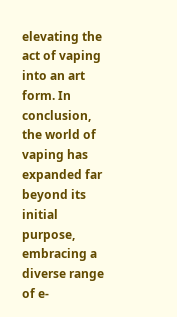elevating the act of vaping into an art form. In conclusion, the world of vaping has expanded far beyond its initial purpose, embracing a diverse range of e-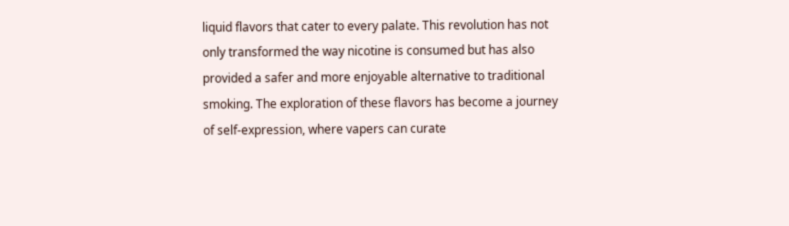liquid flavors that cater to every palate. This revolution has not only transformed the way nicotine is consumed but has also provided a safer and more enjoyable alternative to traditional smoking. The exploration of these flavors has become a journey of self-expression, where vapers can curate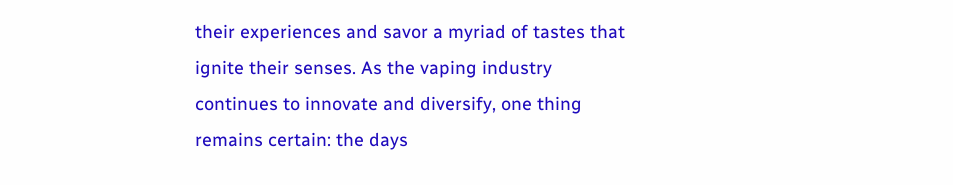their experiences and savor a myriad of tastes that ignite their senses. As the vaping industry continues to innovate and diversify, one thing remains certain: the days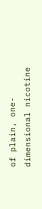of plain, one-dimensional nicotine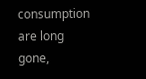consumption are long gone,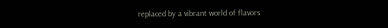replaced by a vibrant world of flavors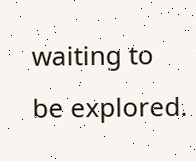waiting to be explored.